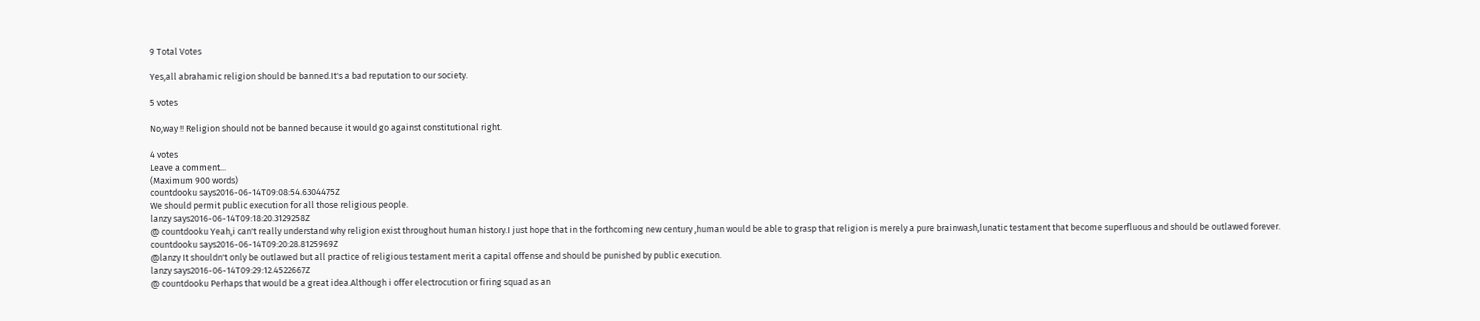9 Total Votes

Yes,all abrahamic religion should be banned.It's a bad reputation to our society.

5 votes

No,way !! Religion should not be banned because it would go against constitutional right.

4 votes
Leave a comment...
(Maximum 900 words)
countdooku says2016-06-14T09:08:54.6304475Z
We should permit public execution for all those religious people.
lanzy says2016-06-14T09:18:20.3129258Z
@ countdooku Yeah,i can't really understand why religion exist throughout human history.I just hope that in the forthcoming new century ,human would be able to grasp that religion is merely a pure brainwash,lunatic testament that become superfluous and should be outlawed forever.
countdooku says2016-06-14T09:20:28.8125969Z
@lanzy It shouldn't only be outlawed but all practice of religious testament merit a capital offense and should be punished by public execution.
lanzy says2016-06-14T09:29:12.4522667Z
@ countdooku Perhaps that would be a great idea.Although i offer electrocution or firing squad as an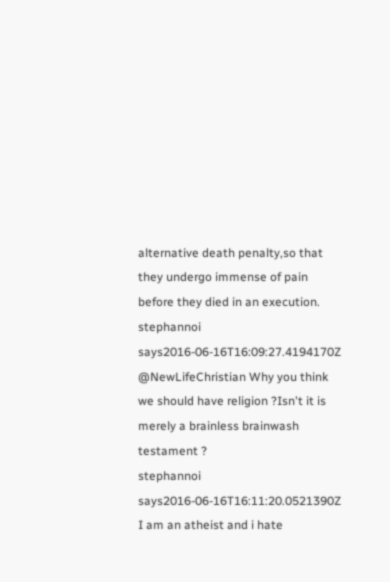alternative death penalty,so that they undergo immense of pain before they died in an execution.
stephannoi says2016-06-16T16:09:27.4194170Z
@NewLifeChristian Why you think we should have religion ?Isn't it is merely a brainless brainwash testament ?
stephannoi says2016-06-16T16:11:20.0521390Z
I am an atheist and i hate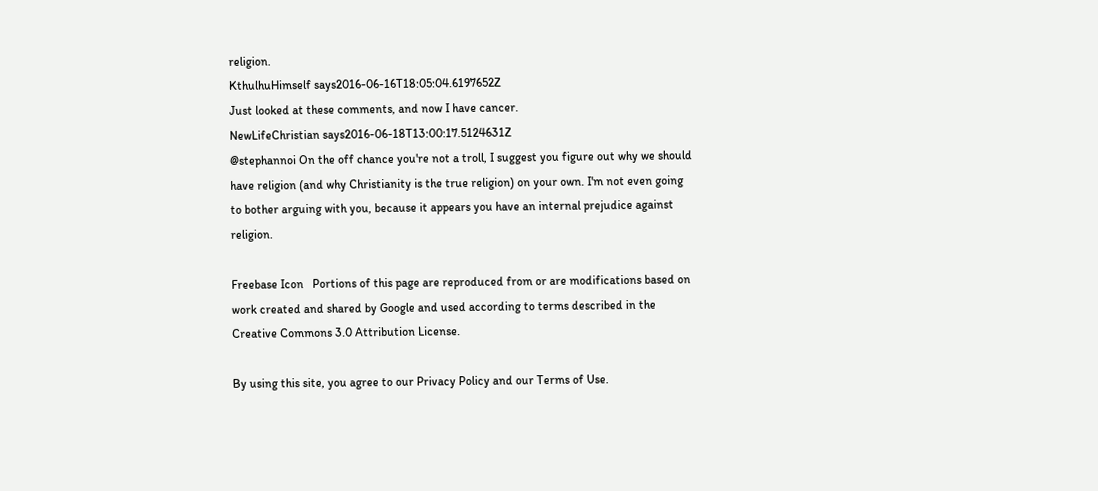religion.
KthulhuHimself says2016-06-16T18:05:04.6197652Z
Just looked at these comments, and now I have cancer.
NewLifeChristian says2016-06-18T13:00:17.5124631Z
@stephannoi On the off chance you're not a troll, I suggest you figure out why we should have religion (and why Christianity is the true religion) on your own. I'm not even going to bother arguing with you, because it appears you have an internal prejudice against religion.

Freebase Icon   Portions of this page are reproduced from or are modifications based on work created and shared by Google and used according to terms described in the Creative Commons 3.0 Attribution License.

By using this site, you agree to our Privacy Policy and our Terms of Use.